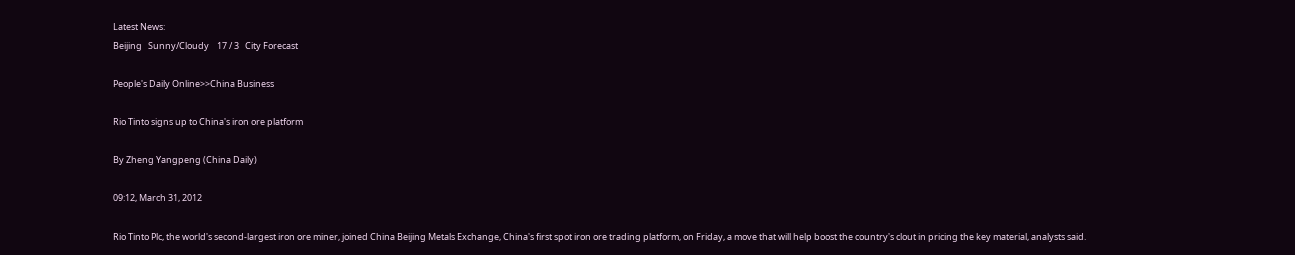Latest News:
Beijing   Sunny/Cloudy    17 / 3   City Forecast

People's Daily Online>>China Business

Rio Tinto signs up to China's iron ore platform

By Zheng Yangpeng (China Daily)

09:12, March 31, 2012

Rio Tinto Plc, the world's second-largest iron ore miner, joined China Beijing Metals Exchange, China's first spot iron ore trading platform, on Friday, a move that will help boost the country's clout in pricing the key material, analysts said.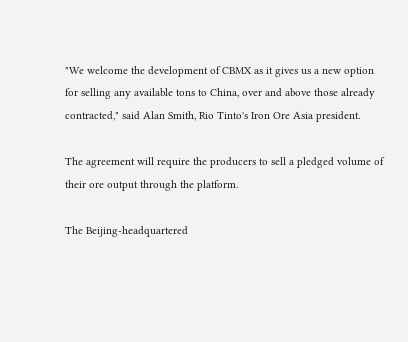"We welcome the development of CBMX as it gives us a new option for selling any available tons to China, over and above those already contracted," said Alan Smith, Rio Tinto's Iron Ore Asia president.

The agreement will require the producers to sell a pledged volume of their ore output through the platform.

The Beijing-headquartered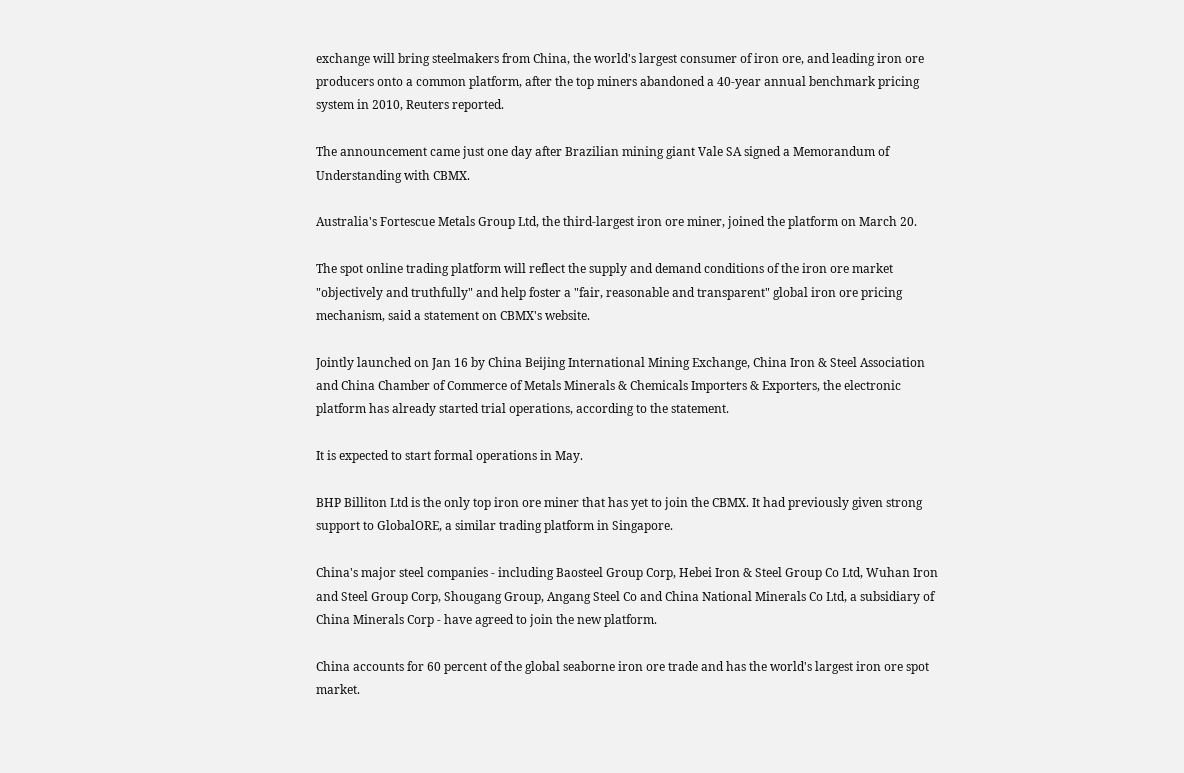exchange will bring steelmakers from China, the world's largest consumer of iron ore, and leading iron ore producers onto a common platform, after the top miners abandoned a 40-year annual benchmark pricing system in 2010, Reuters reported.

The announcement came just one day after Brazilian mining giant Vale SA signed a Memorandum of Understanding with CBMX.

Australia's Fortescue Metals Group Ltd, the third-largest iron ore miner, joined the platform on March 20.

The spot online trading platform will reflect the supply and demand conditions of the iron ore market "objectively and truthfully" and help foster a "fair, reasonable and transparent" global iron ore pricing mechanism, said a statement on CBMX's website.

Jointly launched on Jan 16 by China Beijing International Mining Exchange, China Iron & Steel Association and China Chamber of Commerce of Metals Minerals & Chemicals Importers & Exporters, the electronic platform has already started trial operations, according to the statement.

It is expected to start formal operations in May.

BHP Billiton Ltd is the only top iron ore miner that has yet to join the CBMX. It had previously given strong support to GlobalORE, a similar trading platform in Singapore.

China's major steel companies - including Baosteel Group Corp, Hebei Iron & Steel Group Co Ltd, Wuhan Iron and Steel Group Corp, Shougang Group, Angang Steel Co and China National Minerals Co Ltd, a subsidiary of China Minerals Corp - have agreed to join the new platform.

China accounts for 60 percent of the global seaborne iron ore trade and has the world's largest iron ore spot market.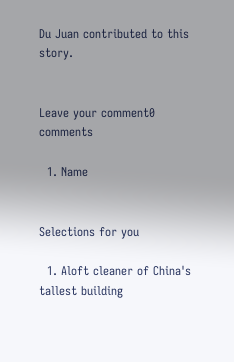Du Juan contributed to this story.


Leave your comment0 comments

  1. Name


Selections for you

  1. Aloft cleaner of China's tallest building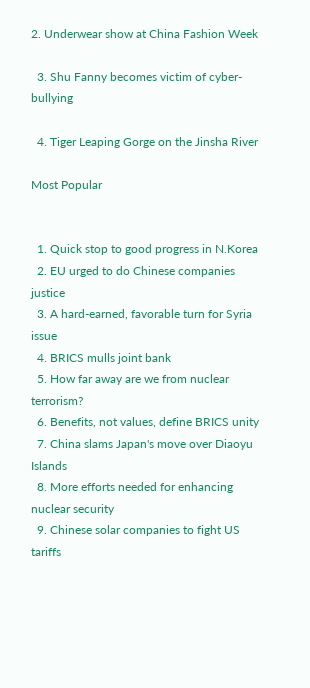2. Underwear show at China Fashion Week

  3. Shu Fanny becomes victim of cyber-bullying

  4. Tiger Leaping Gorge on the Jinsha River

Most Popular


  1. Quick stop to good progress in N.Korea
  2. EU urged to do Chinese companies justice
  3. A hard-earned, favorable turn for Syria issue
  4. BRICS mulls joint bank
  5. How far away are we from nuclear terrorism?
  6. Benefits, not values, define BRICS unity
  7. China slams Japan's move over Diaoyu Islands
  8. More efforts needed for enhancing nuclear security
  9. Chinese solar companies to fight US tariffs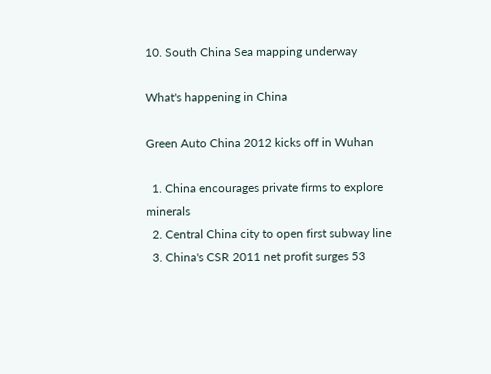10. South China Sea mapping underway

What's happening in China

Green Auto China 2012 kicks off in Wuhan

  1. China encourages private firms to explore minerals
  2. Central China city to open first subway line
  3. China's CSR 2011 net profit surges 53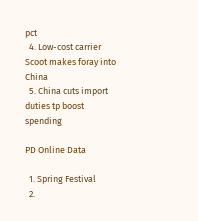pct
  4. Low-cost carrier Scoot makes foray into China
  5. China cuts import duties tp boost spending

PD Online Data

  1. Spring Festival
  2.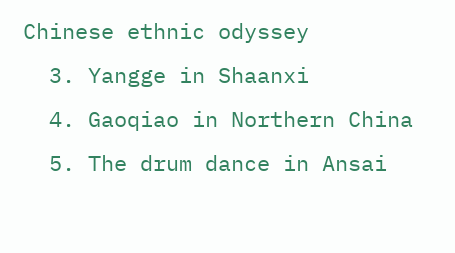Chinese ethnic odyssey
  3. Yangge in Shaanxi
  4. Gaoqiao in Northern China
  5. The drum dance in Ansai